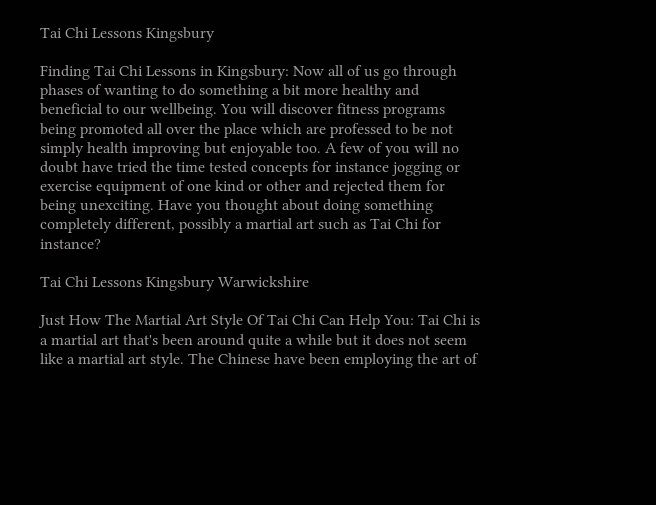Tai Chi Lessons Kingsbury

Finding Tai Chi Lessons in Kingsbury: Now all of us go through phases of wanting to do something a bit more healthy and beneficial to our wellbeing. You will discover fitness programs being promoted all over the place which are professed to be not simply health improving but enjoyable too. A few of you will no doubt have tried the time tested concepts for instance jogging or exercise equipment of one kind or other and rejected them for being unexciting. Have you thought about doing something completely different, possibly a martial art such as Tai Chi for instance?

Tai Chi Lessons Kingsbury Warwickshire

Just How The Martial Art Style Of Tai Chi Can Help You: Tai Chi is a martial art that's been around quite a while but it does not seem like a martial art style. The Chinese have been employing the art of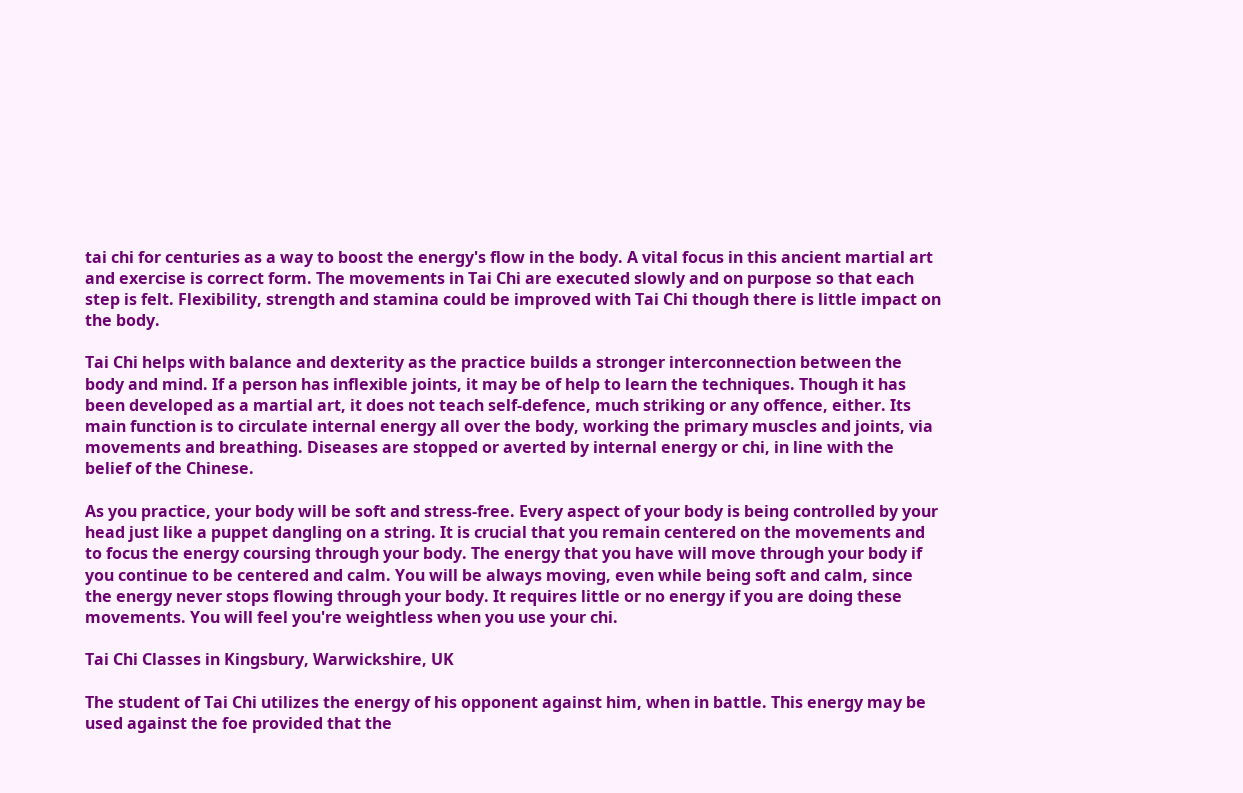tai chi for centuries as a way to boost the energy's flow in the body. A vital focus in this ancient martial art and exercise is correct form. The movements in Tai Chi are executed slowly and on purpose so that each step is felt. Flexibility, strength and stamina could be improved with Tai Chi though there is little impact on the body.

Tai Chi helps with balance and dexterity as the practice builds a stronger interconnection between the body and mind. If a person has inflexible joints, it may be of help to learn the techniques. Though it has been developed as a martial art, it does not teach self-defence, much striking or any offence, either. Its main function is to circulate internal energy all over the body, working the primary muscles and joints, via movements and breathing. Diseases are stopped or averted by internal energy or chi, in line with the belief of the Chinese.

As you practice, your body will be soft and stress-free. Every aspect of your body is being controlled by your head just like a puppet dangling on a string. It is crucial that you remain centered on the movements and to focus the energy coursing through your body. The energy that you have will move through your body if you continue to be centered and calm. You will be always moving, even while being soft and calm, since the energy never stops flowing through your body. It requires little or no energy if you are doing these movements. You will feel you're weightless when you use your chi.

Tai Chi Classes in Kingsbury, Warwickshire, UK

The student of Tai Chi utilizes the energy of his opponent against him, when in battle. This energy may be used against the foe provided that the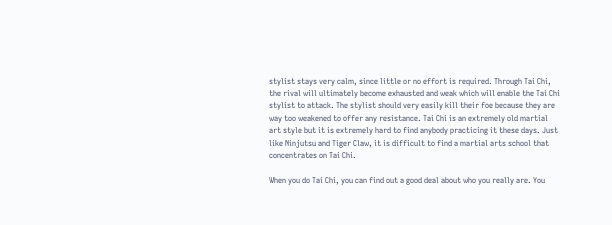stylist stays very calm, since little or no effort is required. Through Tai Chi, the rival will ultimately become exhausted and weak which will enable the Tai Chi stylist to attack. The stylist should very easily kill their foe because they are way too weakened to offer any resistance. Tai Chi is an extremely old martial art style but it is extremely hard to find anybody practicing it these days. Just like Ninjutsu and Tiger Claw, it is difficult to find a martial arts school that concentrates on Tai Chi.

When you do Tai Chi, you can find out a good deal about who you really are. You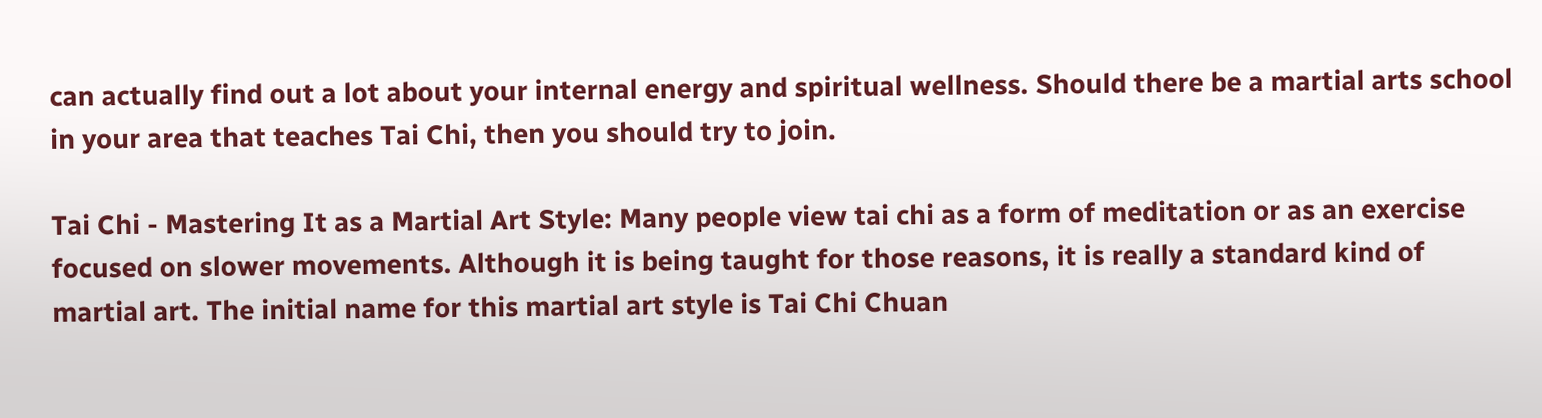can actually find out a lot about your internal energy and spiritual wellness. Should there be a martial arts school in your area that teaches Tai Chi, then you should try to join.

Tai Chi - Mastering It as a Martial Art Style: Many people view tai chi as a form of meditation or as an exercise focused on slower movements. Although it is being taught for those reasons, it is really a standard kind of martial art. The initial name for this martial art style is Tai Chi Chuan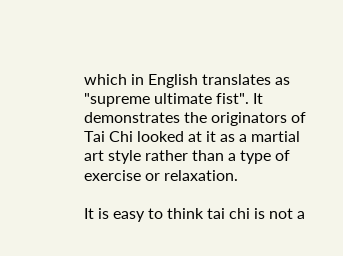which in English translates as "supreme ultimate fist". It demonstrates the originators of Tai Chi looked at it as a martial art style rather than a type of exercise or relaxation.

It is easy to think tai chi is not a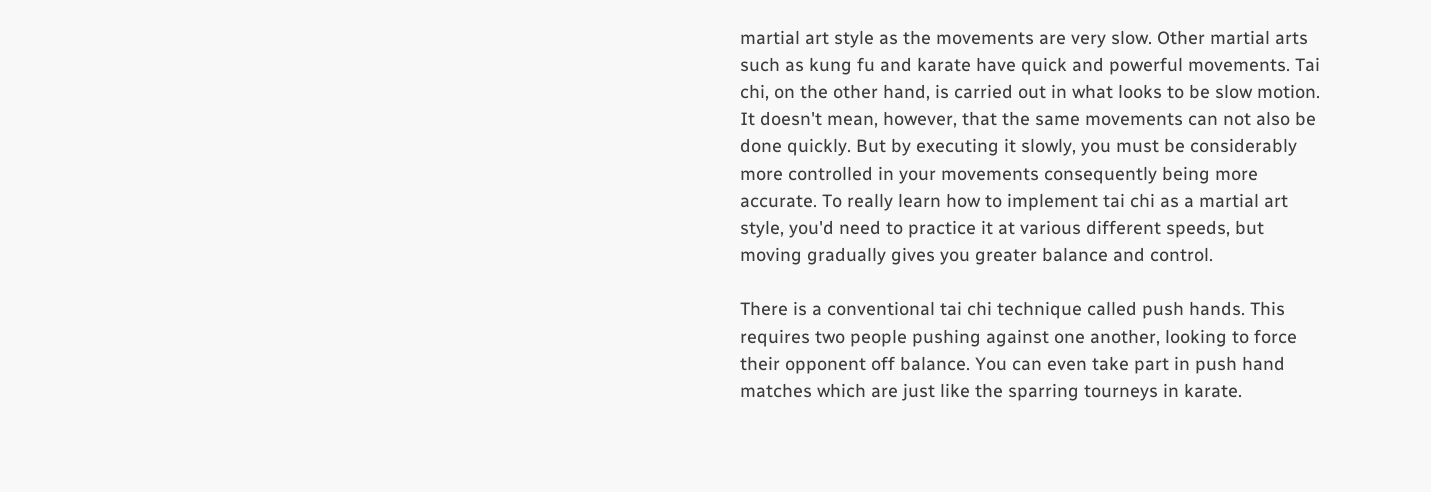martial art style as the movements are very slow. Other martial arts such as kung fu and karate have quick and powerful movements. Tai chi, on the other hand, is carried out in what looks to be slow motion. It doesn't mean, however, that the same movements can not also be done quickly. But by executing it slowly, you must be considerably more controlled in your movements consequently being more accurate. To really learn how to implement tai chi as a martial art style, you'd need to practice it at various different speeds, but moving gradually gives you greater balance and control.

There is a conventional tai chi technique called push hands. This requires two people pushing against one another, looking to force their opponent off balance. You can even take part in push hand matches which are just like the sparring tourneys in karate.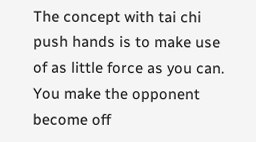The concept with tai chi push hands is to make use of as little force as you can. You make the opponent become off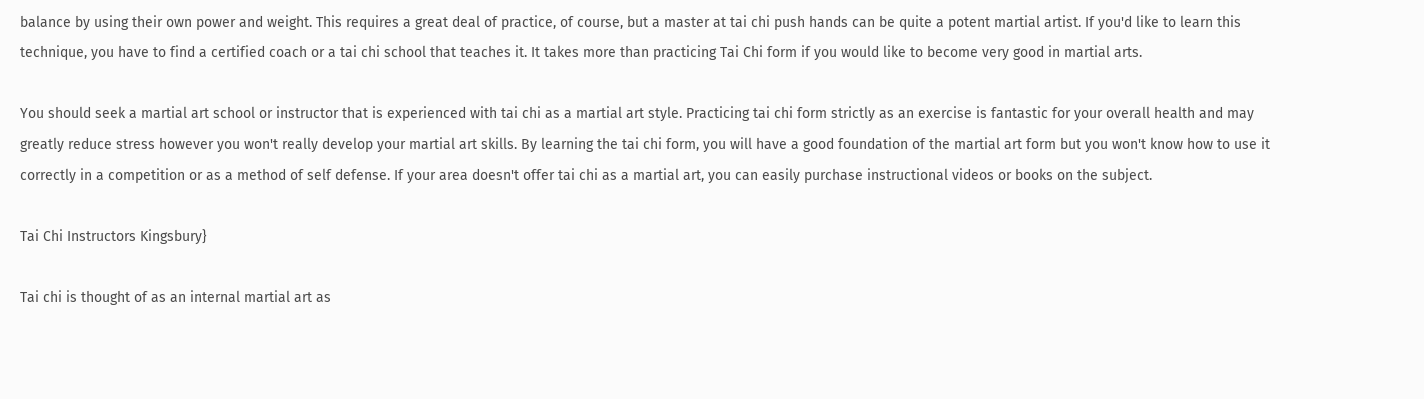balance by using their own power and weight. This requires a great deal of practice, of course, but a master at tai chi push hands can be quite a potent martial artist. If you'd like to learn this technique, you have to find a certified coach or a tai chi school that teaches it. It takes more than practicing Tai Chi form if you would like to become very good in martial arts.

You should seek a martial art school or instructor that is experienced with tai chi as a martial art style. Practicing tai chi form strictly as an exercise is fantastic for your overall health and may greatly reduce stress however you won't really develop your martial art skills. By learning the tai chi form, you will have a good foundation of the martial art form but you won't know how to use it correctly in a competition or as a method of self defense. If your area doesn't offer tai chi as a martial art, you can easily purchase instructional videos or books on the subject.

Tai Chi Instructors Kingsbury}

Tai chi is thought of as an internal martial art as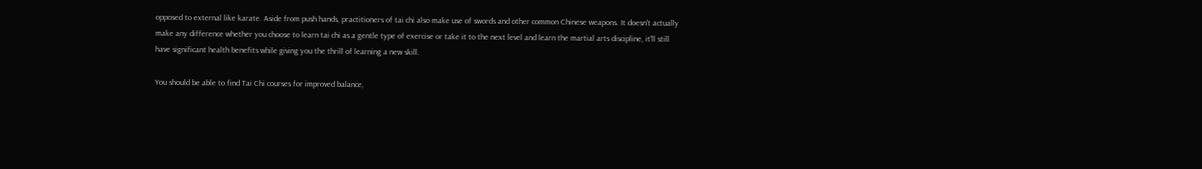opposed to external like karate. Aside from push hands, practitioners of tai chi also make use of swords and other common Chinese weapons. It doesn't actually make any difference whether you choose to learn tai chi as a gentle type of exercise or take it to the next level and learn the martial arts discipline, it'll still have significant health benefits while giving you the thrill of learning a new skill.

You should be able to find Tai Chi courses for improved balance,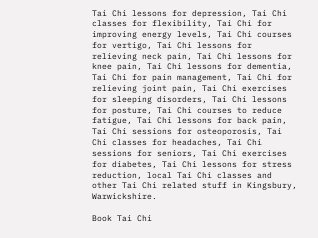Tai Chi lessons for depression, Tai Chi classes for flexibility, Tai Chi for improving energy levels, Tai Chi courses for vertigo, Tai Chi lessons for relieving neck pain, Tai Chi lessons for knee pain, Tai Chi lessons for dementia, Tai Chi for pain management, Tai Chi for relieving joint pain, Tai Chi exercises for sleeping disorders, Tai Chi lessons for posture, Tai Chi courses to reduce fatigue, Tai Chi lessons for back pain, Tai Chi sessions for osteoporosis, Tai Chi classes for headaches, Tai Chi sessions for seniors, Tai Chi exercises for diabetes, Tai Chi lessons for stress reduction, local Tai Chi classes and other Tai Chi related stuff in Kingsbury, Warwickshire.

Book Tai Chi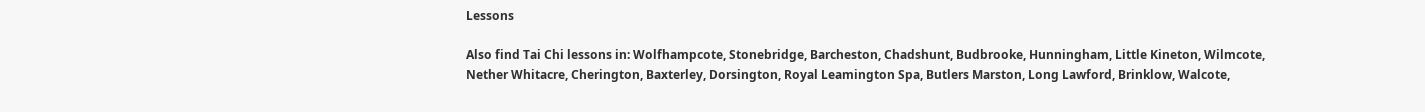Lessons

Also find Tai Chi lessons in: Wolfhampcote, Stonebridge, Barcheston, Chadshunt, Budbrooke, Hunningham, Little Kineton, Wilmcote, Nether Whitacre, Cherington, Baxterley, Dorsington, Royal Leamington Spa, Butlers Marston, Long Lawford, Brinklow, Walcote,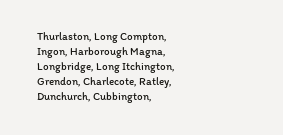Thurlaston, Long Compton, Ingon, Harborough Magna, Longbridge, Long Itchington, Grendon, Charlecote, Ratley, Dunchurch, Cubbington,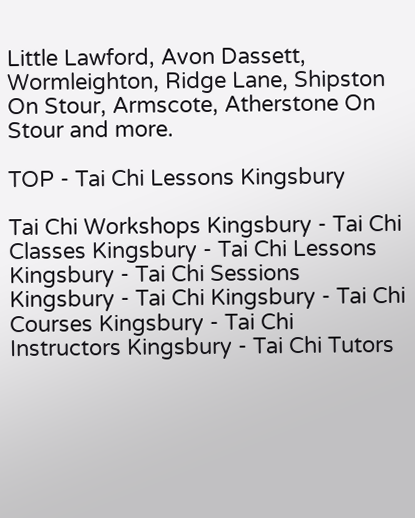Little Lawford, Avon Dassett, Wormleighton, Ridge Lane, Shipston On Stour, Armscote, Atherstone On Stour and more.

TOP - Tai Chi Lessons Kingsbury

Tai Chi Workshops Kingsbury - Tai Chi Classes Kingsbury - Tai Chi Lessons Kingsbury - Tai Chi Sessions Kingsbury - Tai Chi Kingsbury - Tai Chi Courses Kingsbury - Tai Chi Instructors Kingsbury - Tai Chi Tutors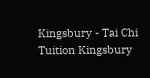Kingsbury - Tai Chi Tuition Kingsbury